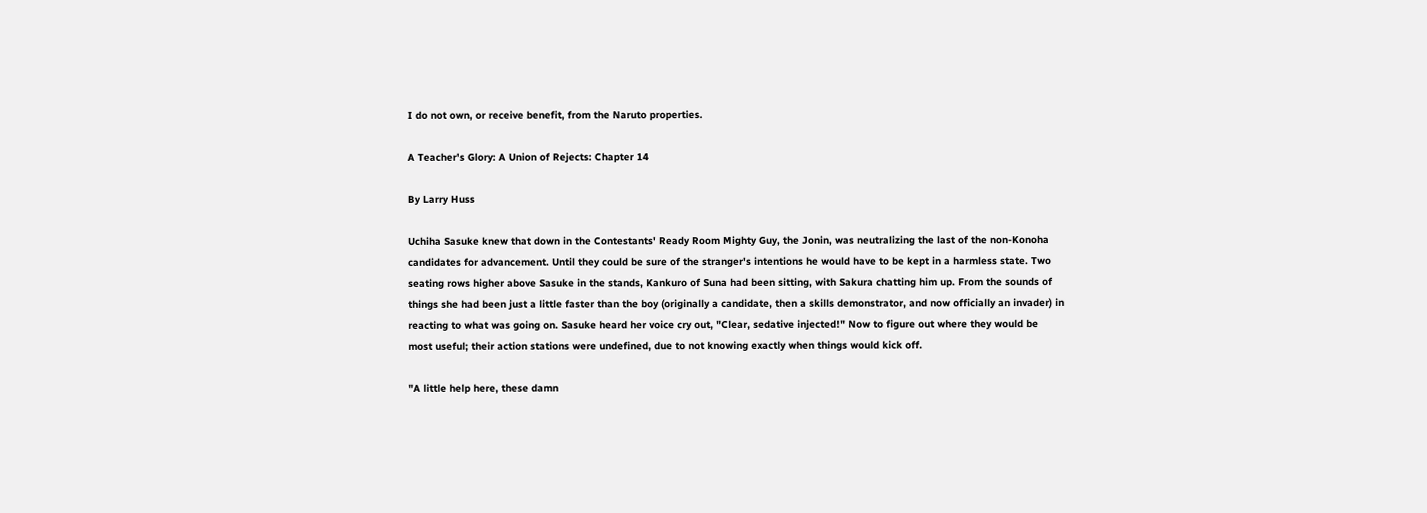I do not own, or receive benefit, from the Naruto properties.

A Teacher's Glory: A Union of Rejects: Chapter 14

By Larry Huss

Uchiha Sasuke knew that down in the Contestants' Ready Room Mighty Guy, the Jonin, was neutralizing the last of the non-Konoha candidates for advancement. Until they could be sure of the stranger's intentions he would have to be kept in a harmless state. Two seating rows higher above Sasuke in the stands, Kankuro of Suna had been sitting, with Sakura chatting him up. From the sounds of things she had been just a little faster than the boy (originally a candidate, then a skills demonstrator, and now officially an invader) in reacting to what was going on. Sasuke heard her voice cry out, "Clear, sedative injected!" Now to figure out where they would be most useful; their action stations were undefined, due to not knowing exactly when things would kick off.

"A little help here, these damn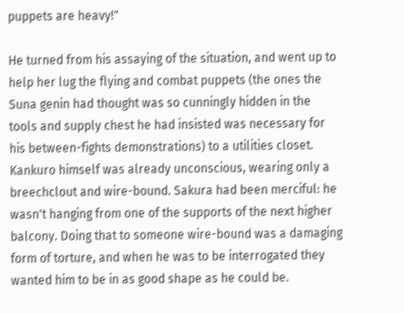puppets are heavy!"

He turned from his assaying of the situation, and went up to help her lug the flying and combat puppets (the ones the Suna genin had thought was so cunningly hidden in the tools and supply chest he had insisted was necessary for his between-fights demonstrations) to a utilities closet. Kankuro himself was already unconscious, wearing only a breechclout and wire-bound. Sakura had been merciful: he wasn't hanging from one of the supports of the next higher balcony. Doing that to someone wire-bound was a damaging form of torture, and when he was to be interrogated they wanted him to be in as good shape as he could be.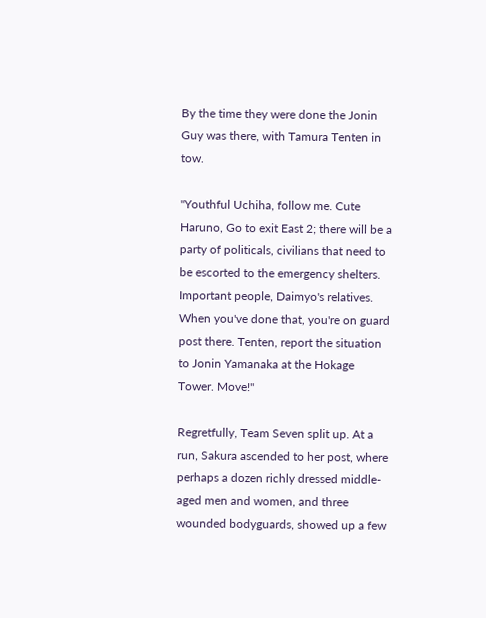By the time they were done the Jonin Guy was there, with Tamura Tenten in tow.

"Youthful Uchiha, follow me. Cute Haruno, Go to exit East 2; there will be a party of politicals, civilians that need to be escorted to the emergency shelters. Important people, Daimyo's relatives. When you've done that, you're on guard post there. Tenten, report the situation to Jonin Yamanaka at the Hokage Tower. Move!"

Regretfully, Team Seven split up. At a run, Sakura ascended to her post, where perhaps a dozen richly dressed middle-aged men and women, and three wounded bodyguards, showed up a few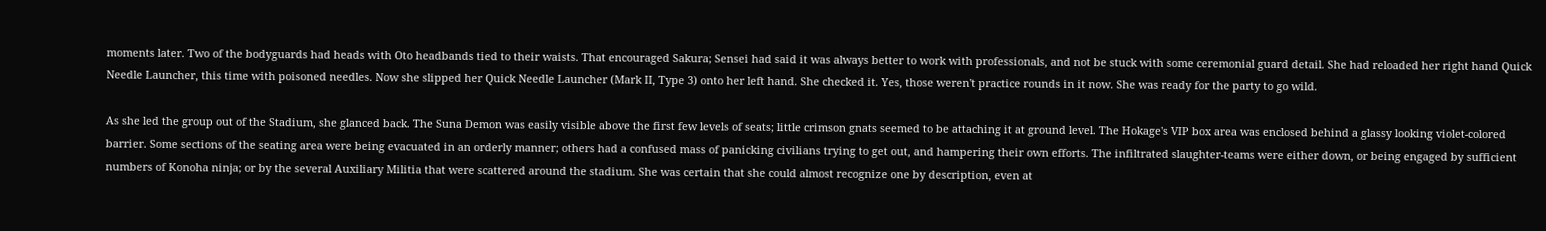moments later. Two of the bodyguards had heads with Oto headbands tied to their waists. That encouraged Sakura; Sensei had said it was always better to work with professionals, and not be stuck with some ceremonial guard detail. She had reloaded her right hand Quick Needle Launcher, this time with poisoned needles. Now she slipped her Quick Needle Launcher (Mark II, Type 3) onto her left hand. She checked it. Yes, those weren't practice rounds in it now. She was ready for the party to go wild.

As she led the group out of the Stadium, she glanced back. The Suna Demon was easily visible above the first few levels of seats; little crimson gnats seemed to be attaching it at ground level. The Hokage's VIP box area was enclosed behind a glassy looking violet-colored barrier. Some sections of the seating area were being evacuated in an orderly manner; others had a confused mass of panicking civilians trying to get out, and hampering their own efforts. The infiltrated slaughter-teams were either down, or being engaged by sufficient numbers of Konoha ninja; or by the several Auxiliary Militia that were scattered around the stadium. She was certain that she could almost recognize one by description, even at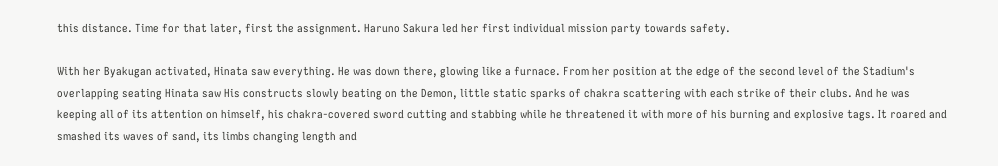this distance. Time for that later, first the assignment. Haruno Sakura led her first individual mission party towards safety.

With her Byakugan activated, Hinata saw everything. He was down there, glowing like a furnace. From her position at the edge of the second level of the Stadium's overlapping seating Hinata saw His constructs slowly beating on the Demon, little static sparks of chakra scattering with each strike of their clubs. And he was keeping all of its attention on himself, his chakra-covered sword cutting and stabbing while he threatened it with more of his burning and explosive tags. It roared and smashed its waves of sand, its limbs changing length and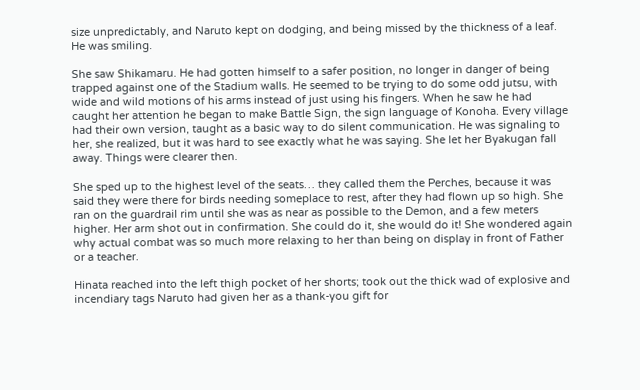size unpredictably, and Naruto kept on dodging, and being missed by the thickness of a leaf. He was smiling.

She saw Shikamaru. He had gotten himself to a safer position, no longer in danger of being trapped against one of the Stadium walls. He seemed to be trying to do some odd jutsu, with wide and wild motions of his arms instead of just using his fingers. When he saw he had caught her attention he began to make Battle Sign, the sign language of Konoha. Every village had their own version, taught as a basic way to do silent communication. He was signaling to her, she realized, but it was hard to see exactly what he was saying. She let her Byakugan fall away. Things were clearer then.

She sped up to the highest level of the seats… they called them the Perches, because it was said they were there for birds needing someplace to rest, after they had flown up so high. She ran on the guardrail rim until she was as near as possible to the Demon, and a few meters higher. Her arm shot out in confirmation. She could do it, she would do it! She wondered again why actual combat was so much more relaxing to her than being on display in front of Father or a teacher.

Hinata reached into the left thigh pocket of her shorts; took out the thick wad of explosive and incendiary tags Naruto had given her as a thank-you gift for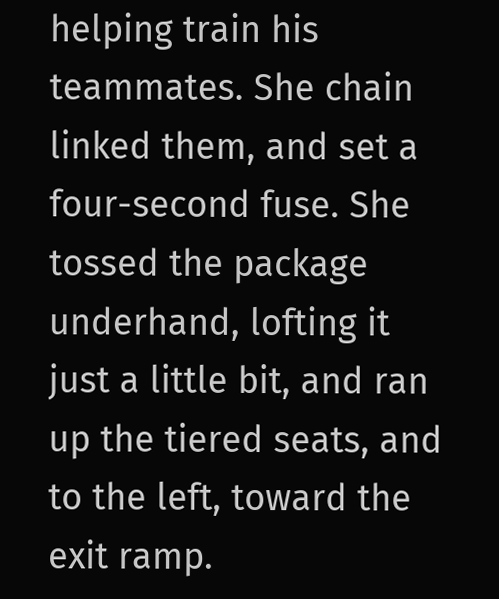helping train his teammates. She chain linked them, and set a four-second fuse. She tossed the package underhand, lofting it just a little bit, and ran up the tiered seats, and to the left, toward the exit ramp.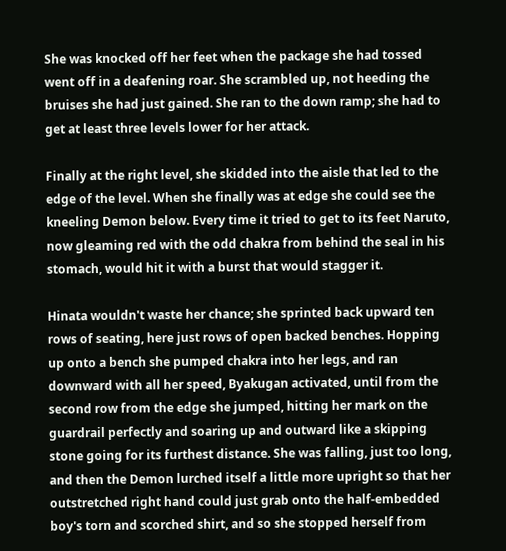She was knocked off her feet when the package she had tossed went off in a deafening roar. She scrambled up, not heeding the bruises she had just gained. She ran to the down ramp; she had to get at least three levels lower for her attack.

Finally at the right level, she skidded into the aisle that led to the edge of the level. When she finally was at edge she could see the kneeling Demon below. Every time it tried to get to its feet Naruto, now gleaming red with the odd chakra from behind the seal in his stomach, would hit it with a burst that would stagger it.

Hinata wouldn't waste her chance; she sprinted back upward ten rows of seating, here just rows of open backed benches. Hopping up onto a bench she pumped chakra into her legs, and ran downward with all her speed, Byakugan activated, until from the second row from the edge she jumped, hitting her mark on the guardrail perfectly and soaring up and outward like a skipping stone going for its furthest distance. She was falling, just too long, and then the Demon lurched itself a little more upright so that her outstretched right hand could just grab onto the half-embedded boy's torn and scorched shirt, and so she stopped herself from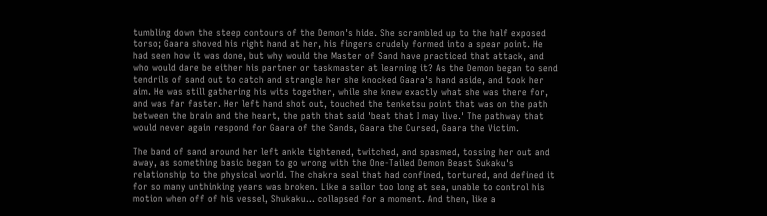tumbling down the steep contours of the Demon's hide. She scrambled up to the half exposed torso; Gaara shoved his right hand at her, his fingers crudely formed into a spear point. He had seen how it was done, but why would the Master of Sand have practiced that attack, and who would dare be either his partner or taskmaster at learning it? As the Demon began to send tendrils of sand out to catch and strangle her she knocked Gaara's hand aside, and took her aim. He was still gathering his wits together, while she knew exactly what she was there for, and was far faster. Her left hand shot out, touched the tenketsu point that was on the path between the brain and the heart, the path that said 'beat that I may live.' The pathway that would never again respond for Gaara of the Sands, Gaara the Cursed, Gaara the Victim.

The band of sand around her left ankle tightened, twitched, and spasmed, tossing her out and away, as something basic began to go wrong with the One-Tailed Demon Beast Sukaku's relationship to the physical world. The chakra seal that had confined, tortured, and defined it for so many unthinking years was broken. Like a sailor too long at sea, unable to control his motion when off of his vessel, Shukaku… collapsed for a moment. And then, like a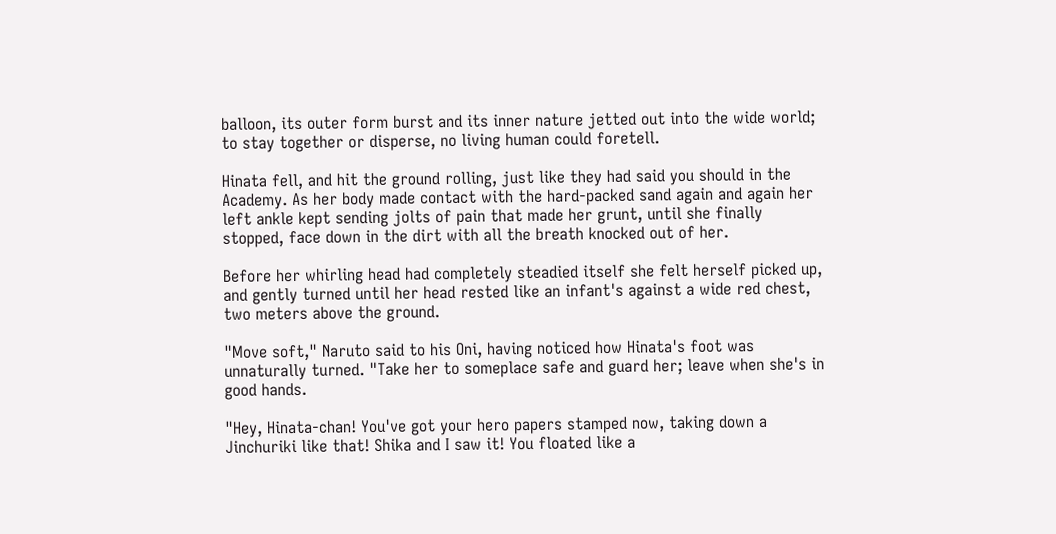balloon, its outer form burst and its inner nature jetted out into the wide world; to stay together or disperse, no living human could foretell.

Hinata fell, and hit the ground rolling, just like they had said you should in the Academy. As her body made contact with the hard-packed sand again and again her left ankle kept sending jolts of pain that made her grunt, until she finally stopped, face down in the dirt with all the breath knocked out of her.

Before her whirling head had completely steadied itself she felt herself picked up, and gently turned until her head rested like an infant's against a wide red chest, two meters above the ground.

"Move soft," Naruto said to his Oni, having noticed how Hinata's foot was unnaturally turned. "Take her to someplace safe and guard her; leave when she's in good hands.

"Hey, Hinata-chan! You've got your hero papers stamped now, taking down a Jinchuriki like that! Shika and I saw it! You floated like a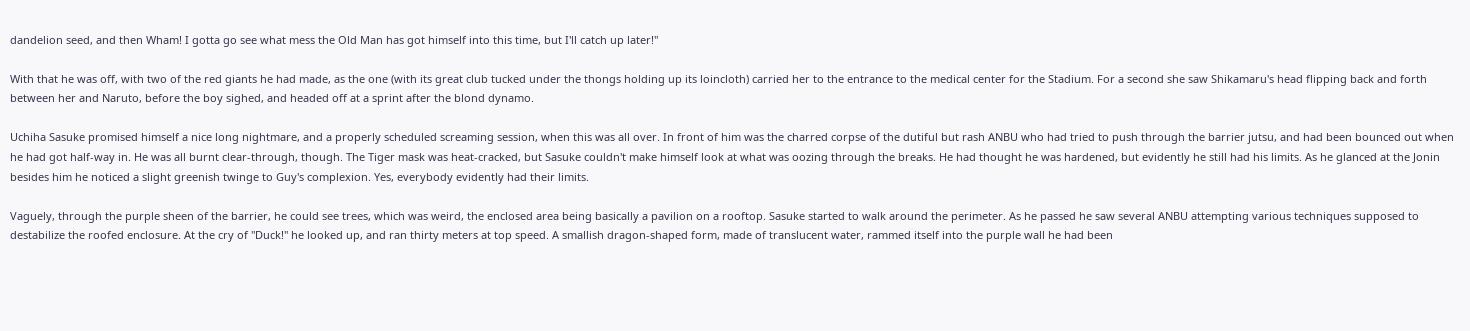dandelion seed, and then Wham! I gotta go see what mess the Old Man has got himself into this time, but I'll catch up later!"

With that he was off, with two of the red giants he had made, as the one (with its great club tucked under the thongs holding up its loincloth) carried her to the entrance to the medical center for the Stadium. For a second she saw Shikamaru's head flipping back and forth between her and Naruto, before the boy sighed, and headed off at a sprint after the blond dynamo.

Uchiha Sasuke promised himself a nice long nightmare, and a properly scheduled screaming session, when this was all over. In front of him was the charred corpse of the dutiful but rash ANBU who had tried to push through the barrier jutsu, and had been bounced out when he had got half-way in. He was all burnt clear-through, though. The Tiger mask was heat-cracked, but Sasuke couldn't make himself look at what was oozing through the breaks. He had thought he was hardened, but evidently he still had his limits. As he glanced at the Jonin besides him he noticed a slight greenish twinge to Guy's complexion. Yes, everybody evidently had their limits.

Vaguely, through the purple sheen of the barrier, he could see trees, which was weird, the enclosed area being basically a pavilion on a rooftop. Sasuke started to walk around the perimeter. As he passed he saw several ANBU attempting various techniques supposed to destabilize the roofed enclosure. At the cry of "Duck!" he looked up, and ran thirty meters at top speed. A smallish dragon-shaped form, made of translucent water, rammed itself into the purple wall he had been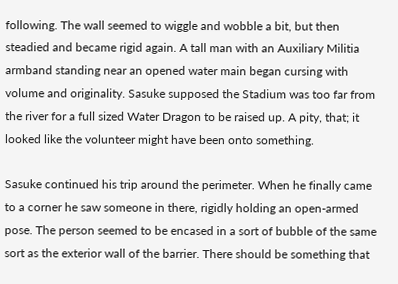following. The wall seemed to wiggle and wobble a bit, but then steadied and became rigid again. A tall man with an Auxiliary Militia armband standing near an opened water main began cursing with volume and originality. Sasuke supposed the Stadium was too far from the river for a full sized Water Dragon to be raised up. A pity, that; it looked like the volunteer might have been onto something.

Sasuke continued his trip around the perimeter. When he finally came to a corner he saw someone in there, rigidly holding an open-armed pose. The person seemed to be encased in a sort of bubble of the same sort as the exterior wall of the barrier. There should be something that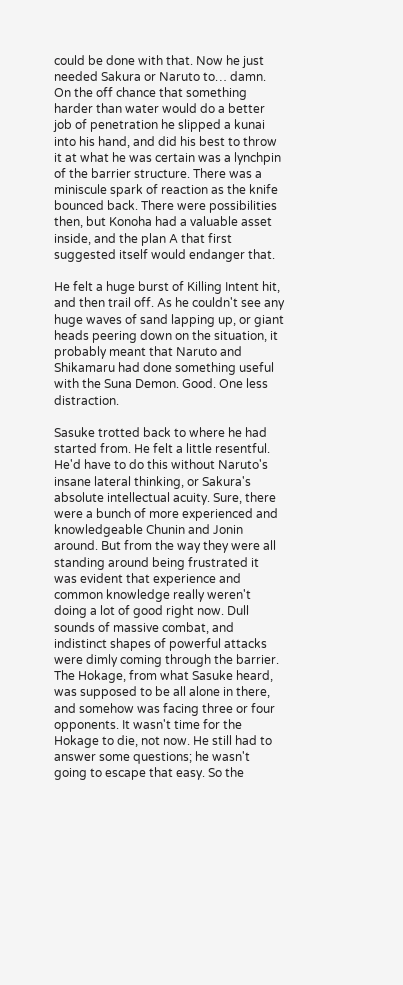could be done with that. Now he just needed Sakura or Naruto to… damn. On the off chance that something harder than water would do a better job of penetration he slipped a kunai into his hand, and did his best to throw it at what he was certain was a lynchpin of the barrier structure. There was a miniscule spark of reaction as the knife bounced back. There were possibilities then, but Konoha had a valuable asset inside, and the plan A that first suggested itself would endanger that.

He felt a huge burst of Killing Intent hit, and then trail off. As he couldn't see any huge waves of sand lapping up, or giant heads peering down on the situation, it probably meant that Naruto and Shikamaru had done something useful with the Suna Demon. Good. One less distraction.

Sasuke trotted back to where he had started from. He felt a little resentful. He'd have to do this without Naruto's insane lateral thinking, or Sakura's absolute intellectual acuity. Sure, there were a bunch of more experienced and knowledgeable Chunin and Jonin around. But from the way they were all standing around being frustrated it was evident that experience and common knowledge really weren't doing a lot of good right now. Dull sounds of massive combat, and indistinct shapes of powerful attacks were dimly coming through the barrier. The Hokage, from what Sasuke heard, was supposed to be all alone in there, and somehow was facing three or four opponents. It wasn't time for the Hokage to die, not now. He still had to answer some questions; he wasn't going to escape that easy. So the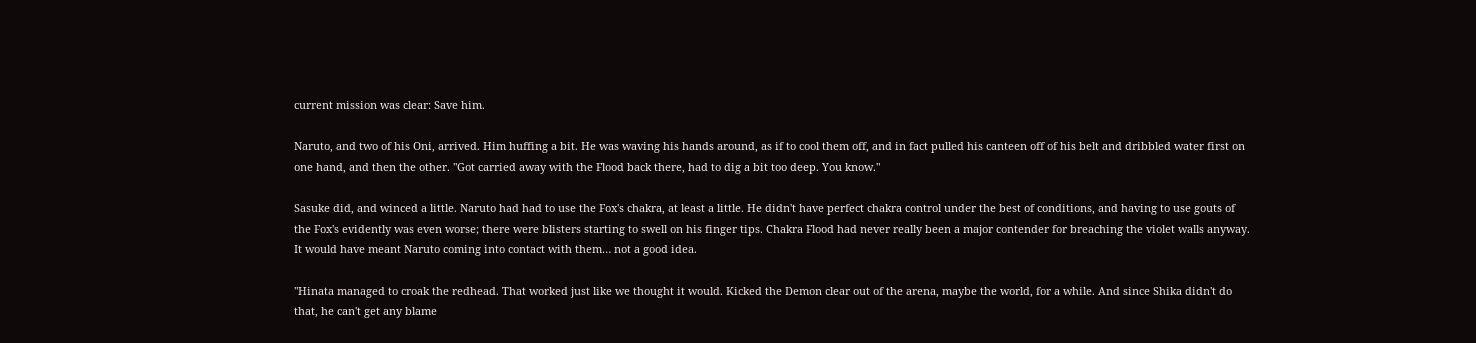current mission was clear: Save him.

Naruto, and two of his Oni, arrived. Him huffing a bit. He was waving his hands around, as if to cool them off, and in fact pulled his canteen off of his belt and dribbled water first on one hand, and then the other. "Got carried away with the Flood back there, had to dig a bit too deep. You know."

Sasuke did, and winced a little. Naruto had had to use the Fox's chakra, at least a little. He didn't have perfect chakra control under the best of conditions, and having to use gouts of the Fox's evidently was even worse; there were blisters starting to swell on his finger tips. Chakra Flood had never really been a major contender for breaching the violet walls anyway. It would have meant Naruto coming into contact with them… not a good idea.

"Hinata managed to croak the redhead. That worked just like we thought it would. Kicked the Demon clear out of the arena, maybe the world, for a while. And since Shika didn't do that, he can't get any blame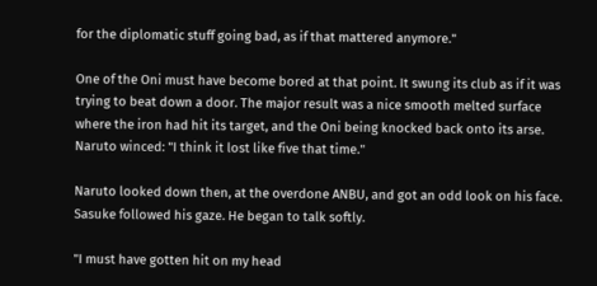for the diplomatic stuff going bad, as if that mattered anymore."

One of the Oni must have become bored at that point. It swung its club as if it was trying to beat down a door. The major result was a nice smooth melted surface where the iron had hit its target, and the Oni being knocked back onto its arse. Naruto winced: "I think it lost like five that time."

Naruto looked down then, at the overdone ANBU, and got an odd look on his face. Sasuke followed his gaze. He began to talk softly.

"I must have gotten hit on my head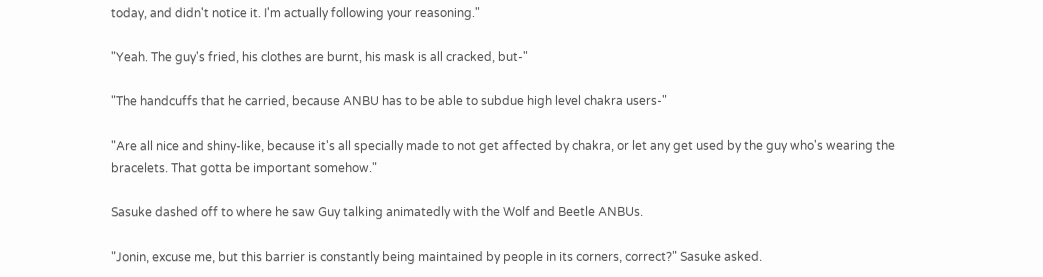today, and didn't notice it. I'm actually following your reasoning."

"Yeah. The guy's fried, his clothes are burnt, his mask is all cracked, but-"

"The handcuffs that he carried, because ANBU has to be able to subdue high level chakra users-"

"Are all nice and shiny-like, because it's all specially made to not get affected by chakra, or let any get used by the guy who's wearing the bracelets. That gotta be important somehow."

Sasuke dashed off to where he saw Guy talking animatedly with the Wolf and Beetle ANBUs.

"Jonin, excuse me, but this barrier is constantly being maintained by people in its corners, correct?" Sasuke asked.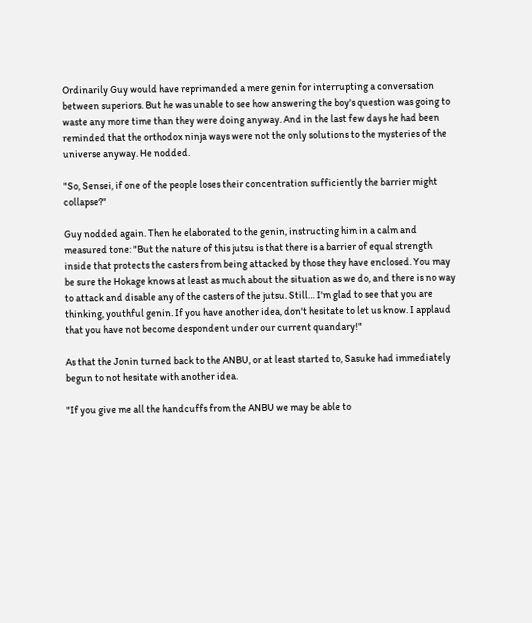Ordinarily Guy would have reprimanded a mere genin for interrupting a conversation between superiors. But he was unable to see how answering the boy's question was going to waste any more time than they were doing anyway. And in the last few days he had been reminded that the orthodox ninja ways were not the only solutions to the mysteries of the universe anyway. He nodded.

"So, Sensei, if one of the people loses their concentration sufficiently the barrier might collapse?"

Guy nodded again. Then he elaborated to the genin, instructing him in a calm and measured tone: "But the nature of this jutsu is that there is a barrier of equal strength inside that protects the casters from being attacked by those they have enclosed. You may be sure the Hokage knows at least as much about the situation as we do, and there is no way to attack and disable any of the casters of the jutsu. Still… I'm glad to see that you are thinking, youthful genin. If you have another idea, don't hesitate to let us know. I applaud that you have not become despondent under our current quandary!"

As that the Jonin turned back to the ANBU, or at least started to, Sasuke had immediately begun to not hesitate with another idea.

"If you give me all the handcuffs from the ANBU we may be able to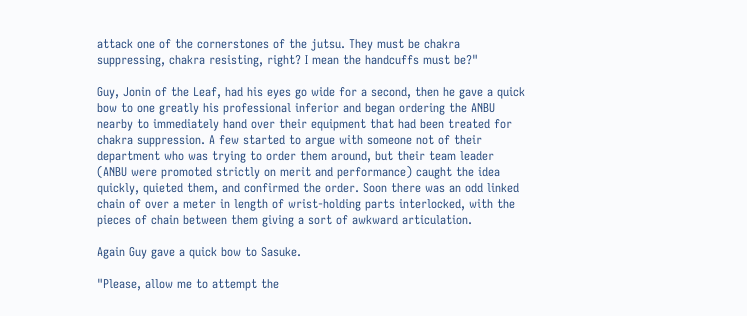attack one of the cornerstones of the jutsu. They must be chakra suppressing, chakra resisting, right? I mean the handcuffs must be?"

Guy, Jonin of the Leaf, had his eyes go wide for a second, then he gave a quick bow to one greatly his professional inferior and began ordering the ANBU nearby to immediately hand over their equipment that had been treated for chakra suppression. A few started to argue with someone not of their department who was trying to order them around, but their team leader (ANBU were promoted strictly on merit and performance) caught the idea quickly, quieted them, and confirmed the order. Soon there was an odd linked chain of over a meter in length of wrist-holding parts interlocked, with the pieces of chain between them giving a sort of awkward articulation.

Again Guy gave a quick bow to Sasuke.

"Please, allow me to attempt the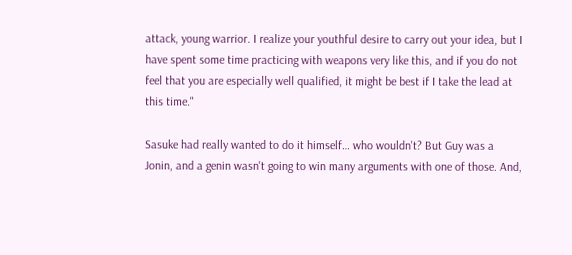attack, young warrior. I realize your youthful desire to carry out your idea, but I have spent some time practicing with weapons very like this, and if you do not feel that you are especially well qualified, it might be best if I take the lead at this time."

Sasuke had really wanted to do it himself… who wouldn't? But Guy was a Jonin, and a genin wasn't going to win many arguments with one of those. And,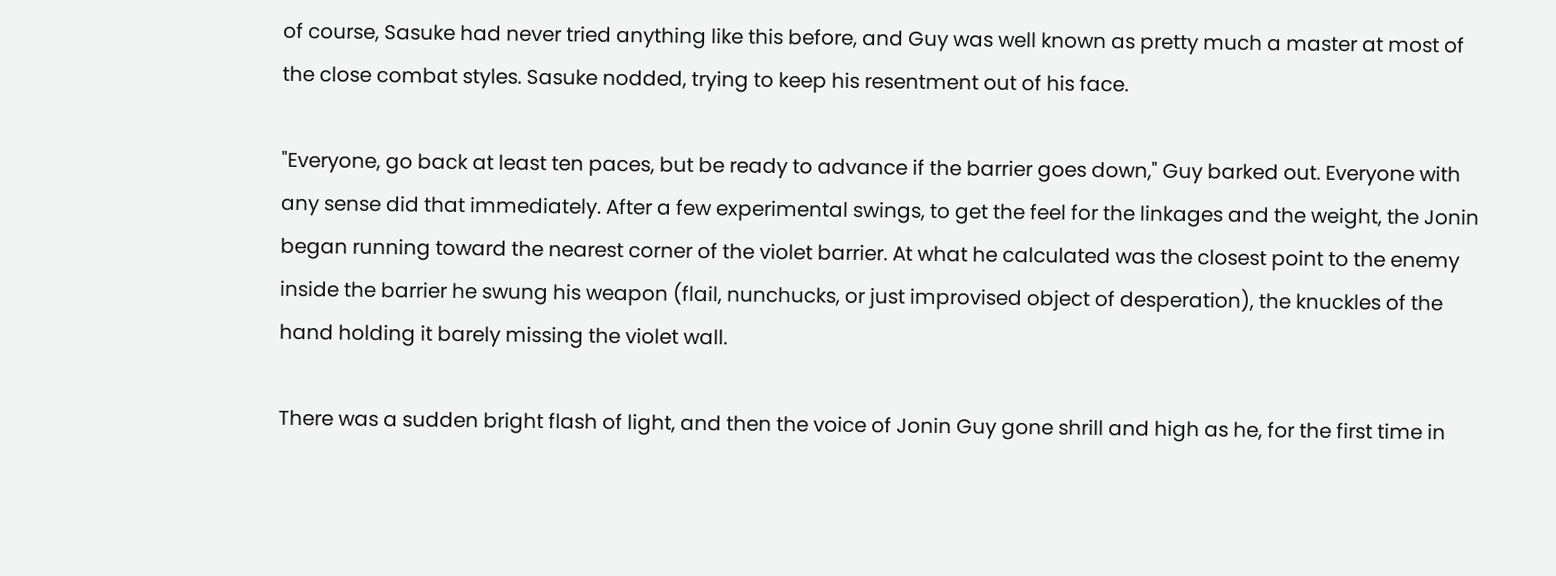of course, Sasuke had never tried anything like this before, and Guy was well known as pretty much a master at most of the close combat styles. Sasuke nodded, trying to keep his resentment out of his face.

"Everyone, go back at least ten paces, but be ready to advance if the barrier goes down," Guy barked out. Everyone with any sense did that immediately. After a few experimental swings, to get the feel for the linkages and the weight, the Jonin began running toward the nearest corner of the violet barrier. At what he calculated was the closest point to the enemy inside the barrier he swung his weapon (flail, nunchucks, or just improvised object of desperation), the knuckles of the hand holding it barely missing the violet wall.

There was a sudden bright flash of light, and then the voice of Jonin Guy gone shrill and high as he, for the first time in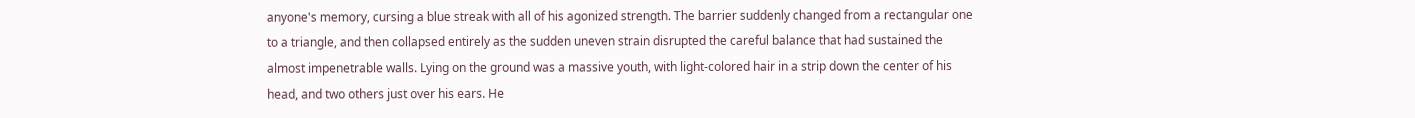anyone's memory, cursing a blue streak with all of his agonized strength. The barrier suddenly changed from a rectangular one to a triangle, and then collapsed entirely as the sudden uneven strain disrupted the careful balance that had sustained the almost impenetrable walls. Lying on the ground was a massive youth, with light-colored hair in a strip down the center of his head, and two others just over his ears. He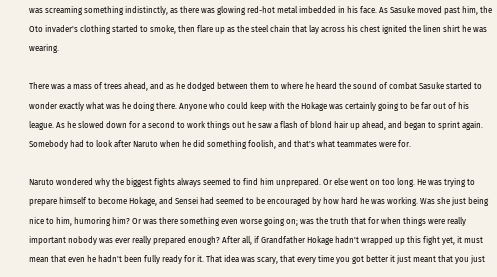was screaming something indistinctly, as there was glowing red-hot metal imbedded in his face. As Sasuke moved past him, the Oto invader's clothing started to smoke, then flare up as the steel chain that lay across his chest ignited the linen shirt he was wearing.

There was a mass of trees ahead, and as he dodged between them to where he heard the sound of combat Sasuke started to wonder exactly what was he doing there. Anyone who could keep with the Hokage was certainly going to be far out of his league. As he slowed down for a second to work things out he saw a flash of blond hair up ahead, and began to sprint again. Somebody had to look after Naruto when he did something foolish, and that's what teammates were for.

Naruto wondered why the biggest fights always seemed to find him unprepared. Or else went on too long. He was trying to prepare himself to become Hokage, and Sensei had seemed to be encouraged by how hard he was working. Was she just being nice to him, humoring him? Or was there something even worse going on; was the truth that for when things were really important nobody was ever really prepared enough? After all, if Grandfather Hokage hadn't wrapped up this fight yet, it must mean that even he hadn't been fully ready for it. That idea was scary, that every time you got better it just meant that you just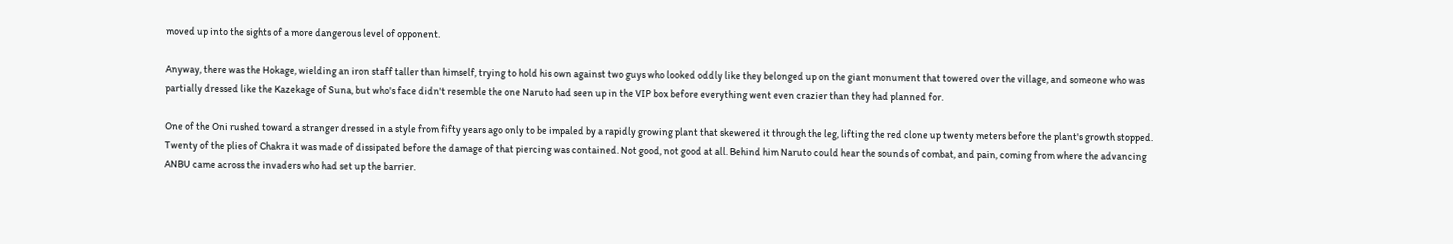moved up into the sights of a more dangerous level of opponent.

Anyway, there was the Hokage, wielding an iron staff taller than himself, trying to hold his own against two guys who looked oddly like they belonged up on the giant monument that towered over the village, and someone who was partially dressed like the Kazekage of Suna, but who's face didn't resemble the one Naruto had seen up in the VIP box before everything went even crazier than they had planned for.

One of the Oni rushed toward a stranger dressed in a style from fifty years ago only to be impaled by a rapidly growing plant that skewered it through the leg, lifting the red clone up twenty meters before the plant's growth stopped. Twenty of the plies of Chakra it was made of dissipated before the damage of that piercing was contained. Not good, not good at all. Behind him Naruto could hear the sounds of combat, and pain, coming from where the advancing ANBU came across the invaders who had set up the barrier.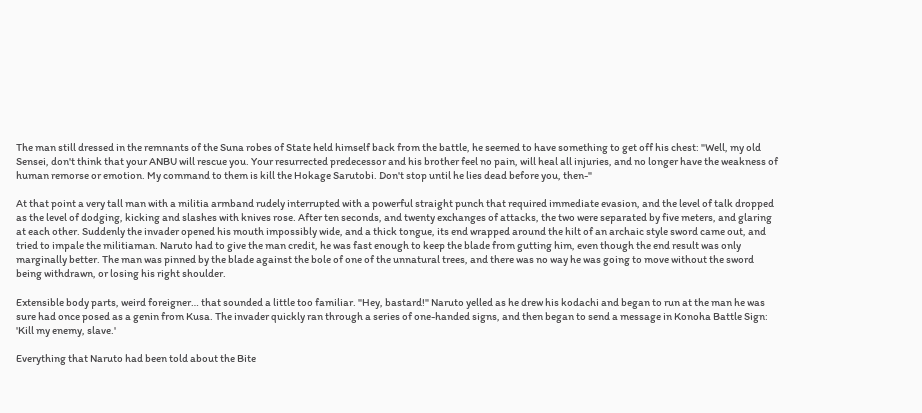The man still dressed in the remnants of the Suna robes of State held himself back from the battle, he seemed to have something to get off his chest: "Well, my old Sensei, don't think that your ANBU will rescue you. Your resurrected predecessor and his brother feel no pain, will heal all injuries, and no longer have the weakness of human remorse or emotion. My command to them is kill the Hokage Sarutobi. Don't stop until he lies dead before you, then-"

At that point a very tall man with a militia armband rudely interrupted with a powerful straight punch that required immediate evasion, and the level of talk dropped as the level of dodging, kicking and slashes with knives rose. After ten seconds, and twenty exchanges of attacks, the two were separated by five meters, and glaring at each other. Suddenly the invader opened his mouth impossibly wide, and a thick tongue, its end wrapped around the hilt of an archaic style sword came out, and tried to impale the militiaman. Naruto had to give the man credit, he was fast enough to keep the blade from gutting him, even though the end result was only marginally better. The man was pinned by the blade against the bole of one of the unnatural trees, and there was no way he was going to move without the sword being withdrawn, or losing his right shoulder.

Extensible body parts, weird foreigner… that sounded a little too familiar. "Hey, bastard!" Naruto yelled as he drew his kodachi and began to run at the man he was sure had once posed as a genin from Kusa. The invader quickly ran through a series of one-handed signs, and then began to send a message in Konoha Battle Sign: 'Kill my enemy, slave.'

Everything that Naruto had been told about the Bite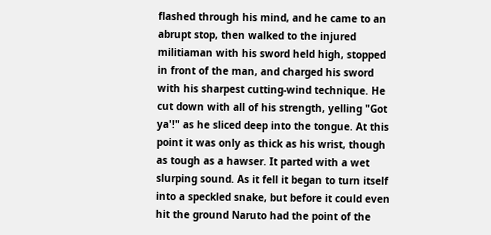flashed through his mind, and he came to an abrupt stop, then walked to the injured militiaman with his sword held high, stopped in front of the man, and charged his sword with his sharpest cutting-wind technique. He cut down with all of his strength, yelling "Got ya'!" as he sliced deep into the tongue. At this point it was only as thick as his wrist, though as tough as a hawser. It parted with a wet slurping sound. As it fell it began to turn itself into a speckled snake, but before it could even hit the ground Naruto had the point of the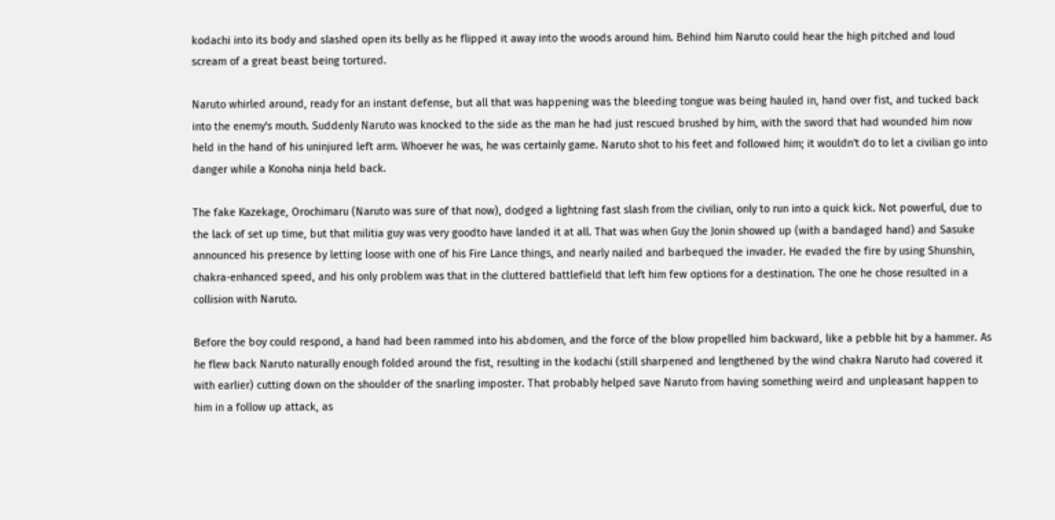kodachi into its body and slashed open its belly as he flipped it away into the woods around him. Behind him Naruto could hear the high pitched and loud scream of a great beast being tortured.

Naruto whirled around, ready for an instant defense, but all that was happening was the bleeding tongue was being hauled in, hand over fist, and tucked back into the enemy's mouth. Suddenly Naruto was knocked to the side as the man he had just rescued brushed by him, with the sword that had wounded him now held in the hand of his uninjured left arm. Whoever he was, he was certainly game. Naruto shot to his feet and followed him; it wouldn't do to let a civilian go into danger while a Konoha ninja held back.

The fake Kazekage, Orochimaru (Naruto was sure of that now), dodged a lightning fast slash from the civilian, only to run into a quick kick. Not powerful, due to the lack of set up time, but that militia guy was very goodto have landed it at all. That was when Guy the Jonin showed up (with a bandaged hand) and Sasuke announced his presence by letting loose with one of his Fire Lance things, and nearly nailed and barbequed the invader. He evaded the fire by using Shunshin, chakra-enhanced speed, and his only problem was that in the cluttered battlefield that left him few options for a destination. The one he chose resulted in a collision with Naruto.

Before the boy could respond, a hand had been rammed into his abdomen, and the force of the blow propelled him backward, like a pebble hit by a hammer. As he flew back Naruto naturally enough folded around the fist, resulting in the kodachi (still sharpened and lengthened by the wind chakra Naruto had covered it with earlier) cutting down on the shoulder of the snarling imposter. That probably helped save Naruto from having something weird and unpleasant happen to him in a follow up attack, as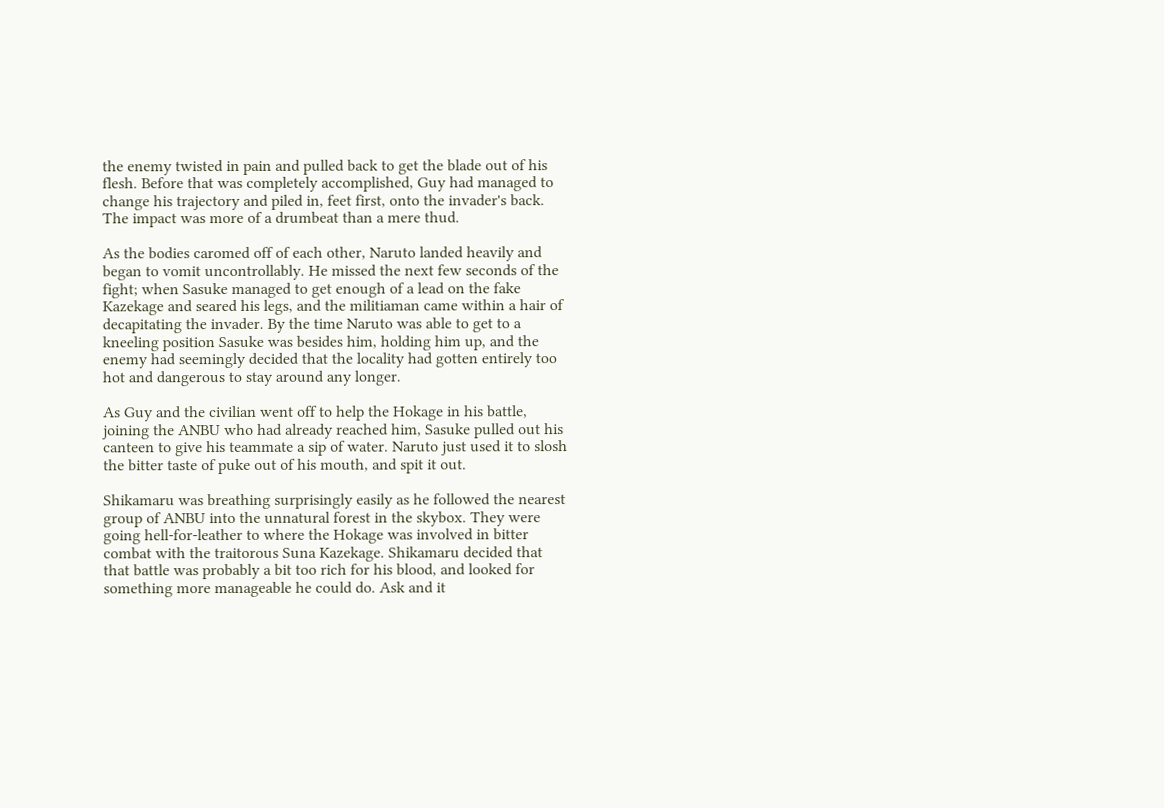the enemy twisted in pain and pulled back to get the blade out of his flesh. Before that was completely accomplished, Guy had managed to change his trajectory and piled in, feet first, onto the invader's back. The impact was more of a drumbeat than a mere thud.

As the bodies caromed off of each other, Naruto landed heavily and began to vomit uncontrollably. He missed the next few seconds of the fight; when Sasuke managed to get enough of a lead on the fake Kazekage and seared his legs, and the militiaman came within a hair of decapitating the invader. By the time Naruto was able to get to a kneeling position Sasuke was besides him, holding him up, and the enemy had seemingly decided that the locality had gotten entirely too hot and dangerous to stay around any longer.

As Guy and the civilian went off to help the Hokage in his battle, joining the ANBU who had already reached him, Sasuke pulled out his canteen to give his teammate a sip of water. Naruto just used it to slosh the bitter taste of puke out of his mouth, and spit it out.

Shikamaru was breathing surprisingly easily as he followed the nearest group of ANBU into the unnatural forest in the skybox. They were going hell-for-leather to where the Hokage was involved in bitter combat with the traitorous Suna Kazekage. Shikamaru decided that that battle was probably a bit too rich for his blood, and looked for something more manageable he could do. Ask and it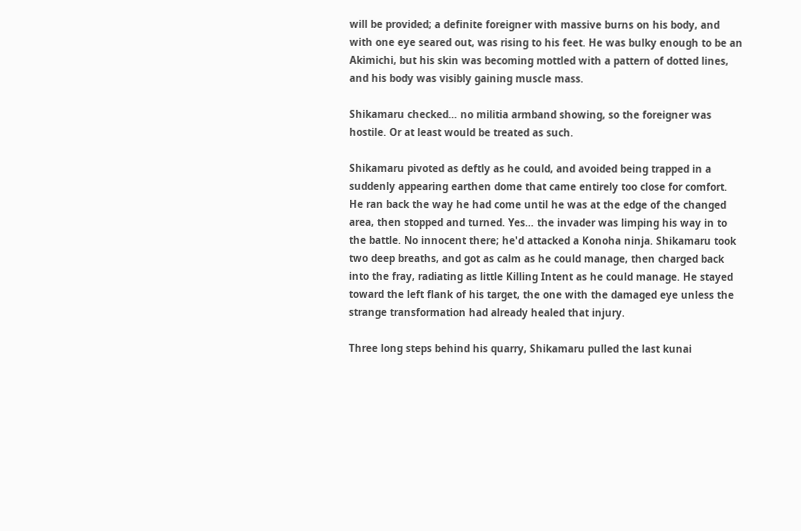will be provided; a definite foreigner with massive burns on his body, and with one eye seared out, was rising to his feet. He was bulky enough to be an Akimichi, but his skin was becoming mottled with a pattern of dotted lines, and his body was visibly gaining muscle mass.

Shikamaru checked… no militia armband showing, so the foreigner was hostile. Or at least would be treated as such.

Shikamaru pivoted as deftly as he could, and avoided being trapped in a suddenly appearing earthen dome that came entirely too close for comfort. He ran back the way he had come until he was at the edge of the changed area, then stopped and turned. Yes… the invader was limping his way in to the battle. No innocent there; he'd attacked a Konoha ninja. Shikamaru took two deep breaths, and got as calm as he could manage, then charged back into the fray, radiating as little Killing Intent as he could manage. He stayed toward the left flank of his target, the one with the damaged eye unless the strange transformation had already healed that injury.

Three long steps behind his quarry, Shikamaru pulled the last kunai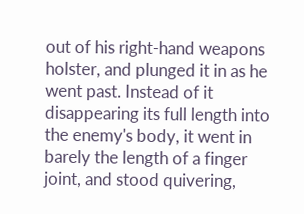out of his right-hand weapons holster, and plunged it in as he went past. Instead of it disappearing its full length into the enemy's body, it went in barely the length of a finger joint, and stood quivering,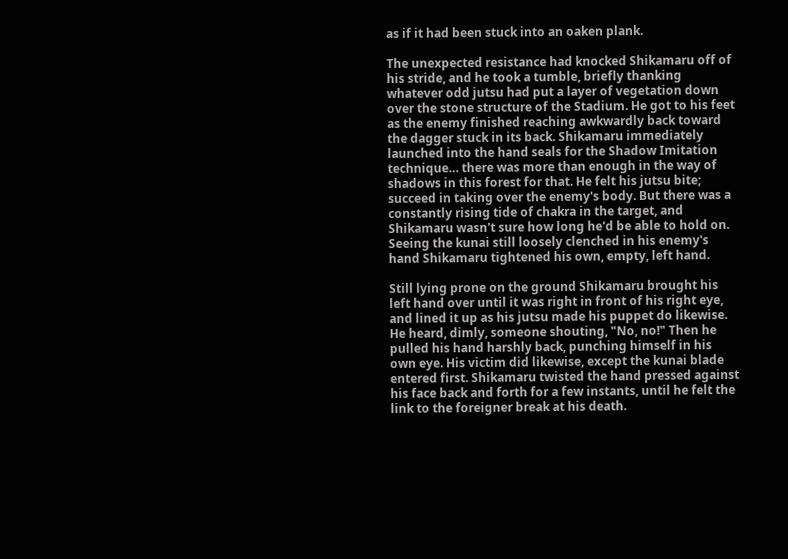as if it had been stuck into an oaken plank.

The unexpected resistance had knocked Shikamaru off of his stride, and he took a tumble, briefly thanking whatever odd jutsu had put a layer of vegetation down over the stone structure of the Stadium. He got to his feet as the enemy finished reaching awkwardly back toward the dagger stuck in its back. Shikamaru immediately launched into the hand seals for the Shadow Imitation technique… there was more than enough in the way of shadows in this forest for that. He felt his jutsu bite; succeed in taking over the enemy's body. But there was a constantly rising tide of chakra in the target, and Shikamaru wasn't sure how long he'd be able to hold on. Seeing the kunai still loosely clenched in his enemy's hand Shikamaru tightened his own, empty, left hand.

Still lying prone on the ground Shikamaru brought his left hand over until it was right in front of his right eye, and lined it up as his jutsu made his puppet do likewise. He heard, dimly, someone shouting, "No, no!" Then he pulled his hand harshly back, punching himself in his own eye. His victim did likewise, except the kunai blade entered first. Shikamaru twisted the hand pressed against his face back and forth for a few instants, until he felt the link to the foreigner break at his death.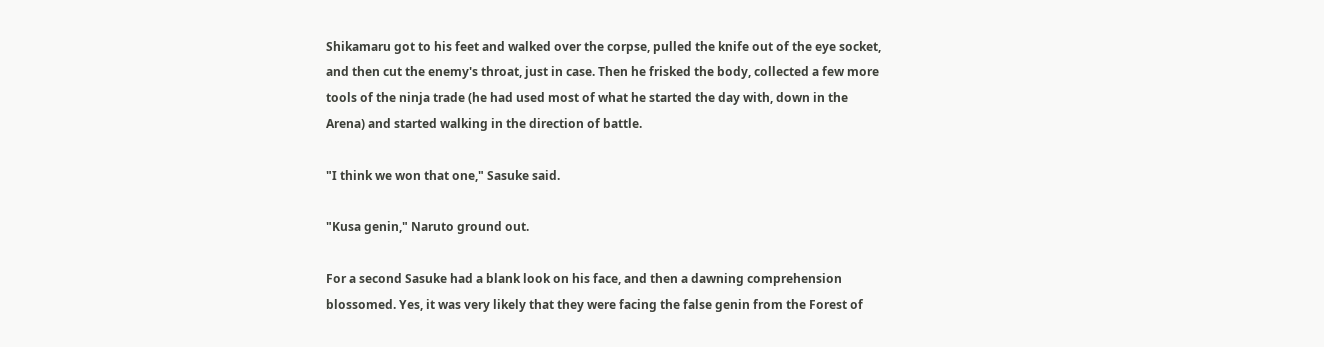Shikamaru got to his feet and walked over the corpse, pulled the knife out of the eye socket, and then cut the enemy's throat, just in case. Then he frisked the body, collected a few more tools of the ninja trade (he had used most of what he started the day with, down in the Arena) and started walking in the direction of battle.

"I think we won that one," Sasuke said.

"Kusa genin," Naruto ground out.

For a second Sasuke had a blank look on his face, and then a dawning comprehension blossomed. Yes, it was very likely that they were facing the false genin from the Forest of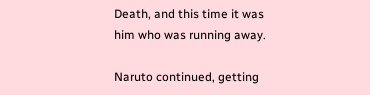Death, and this time it was him who was running away.

Naruto continued, getting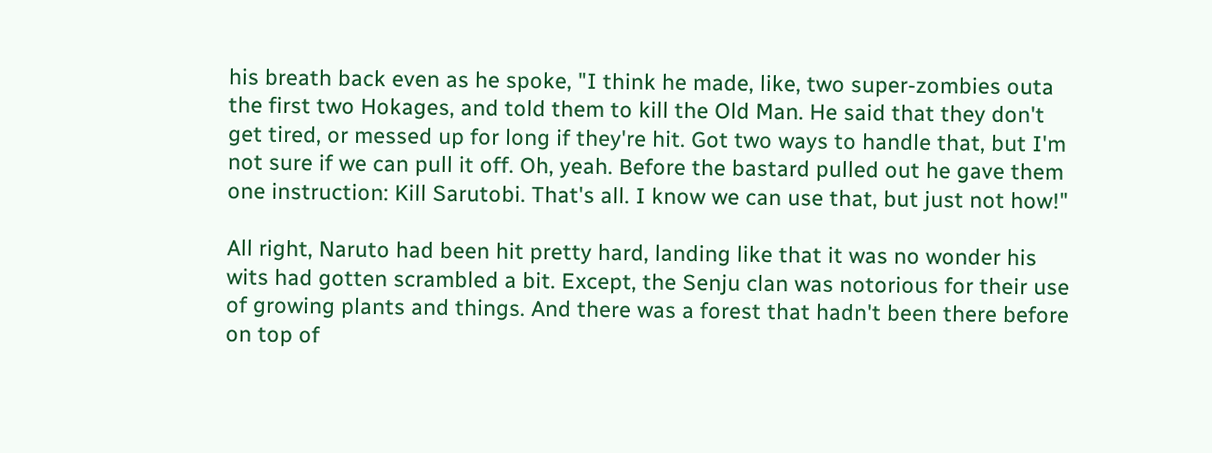his breath back even as he spoke, "I think he made, like, two super-zombies outa the first two Hokages, and told them to kill the Old Man. He said that they don't get tired, or messed up for long if they're hit. Got two ways to handle that, but I'm not sure if we can pull it off. Oh, yeah. Before the bastard pulled out he gave them one instruction: Kill Sarutobi. That's all. I know we can use that, but just not how!"

All right, Naruto had been hit pretty hard, landing like that it was no wonder his wits had gotten scrambled a bit. Except, the Senju clan was notorious for their use of growing plants and things. And there was a forest that hadn't been there before on top of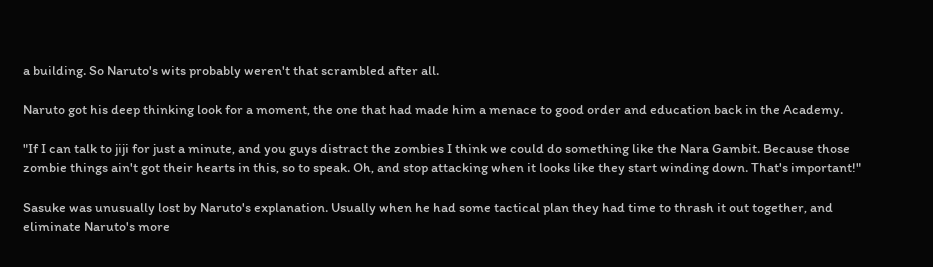a building. So Naruto's wits probably weren't that scrambled after all.

Naruto got his deep thinking look for a moment, the one that had made him a menace to good order and education back in the Academy.

"If I can talk to jiji for just a minute, and you guys distract the zombies I think we could do something like the Nara Gambit. Because those zombie things ain't got their hearts in this, so to speak. Oh, and stop attacking when it looks like they start winding down. That's important!"

Sasuke was unusually lost by Naruto's explanation. Usually when he had some tactical plan they had time to thrash it out together, and eliminate Naruto's more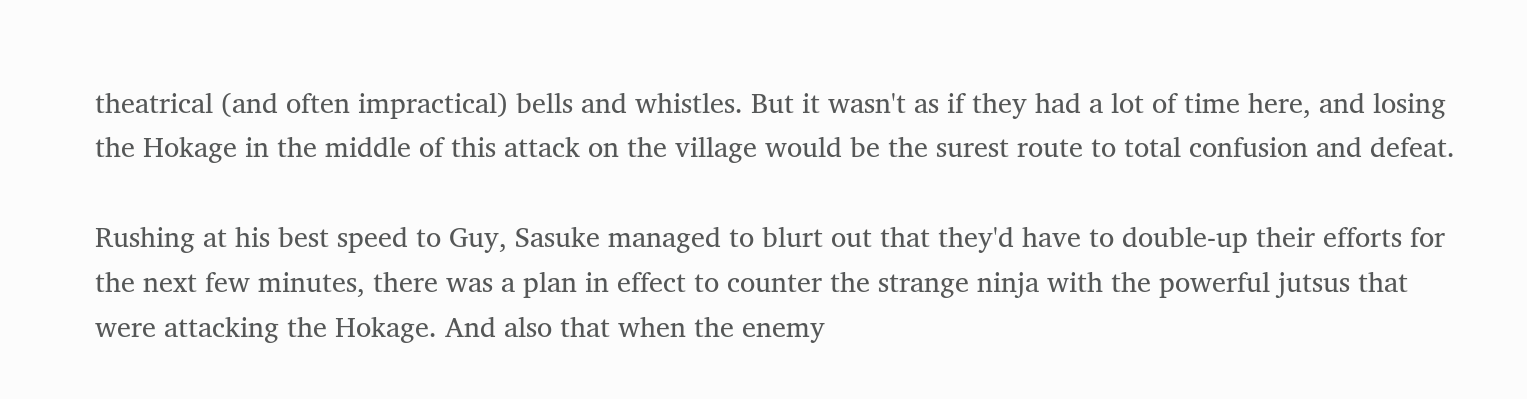theatrical (and often impractical) bells and whistles. But it wasn't as if they had a lot of time here, and losing the Hokage in the middle of this attack on the village would be the surest route to total confusion and defeat.

Rushing at his best speed to Guy, Sasuke managed to blurt out that they'd have to double-up their efforts for the next few minutes, there was a plan in effect to counter the strange ninja with the powerful jutsus that were attacking the Hokage. And also that when the enemy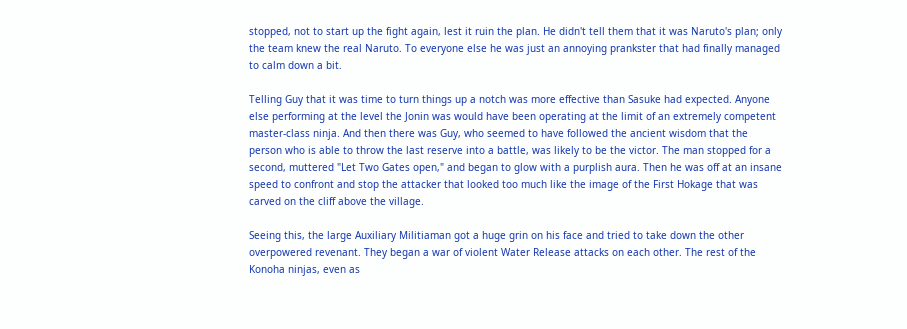stopped, not to start up the fight again, lest it ruin the plan. He didn't tell them that it was Naruto's plan; only the team knew the real Naruto. To everyone else he was just an annoying prankster that had finally managed to calm down a bit.

Telling Guy that it was time to turn things up a notch was more effective than Sasuke had expected. Anyone else performing at the level the Jonin was would have been operating at the limit of an extremely competent master-class ninja. And then there was Guy, who seemed to have followed the ancient wisdom that the person who is able to throw the last reserve into a battle, was likely to be the victor. The man stopped for a second, muttered "Let Two Gates open," and began to glow with a purplish aura. Then he was off at an insane speed to confront and stop the attacker that looked too much like the image of the First Hokage that was carved on the cliff above the village.

Seeing this, the large Auxiliary Militiaman got a huge grin on his face and tried to take down the other overpowered revenant. They began a war of violent Water Release attacks on each other. The rest of the Konoha ninjas, even as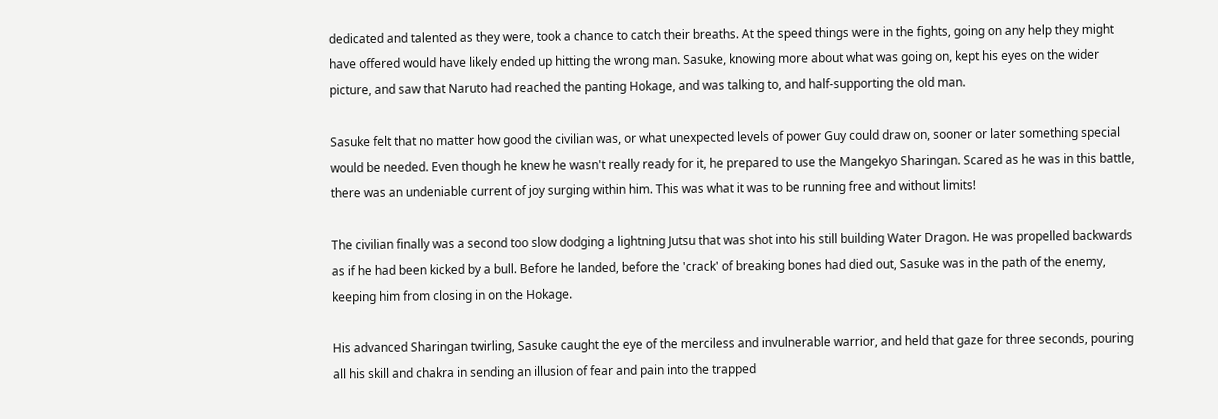dedicated and talented as they were, took a chance to catch their breaths. At the speed things were in the fights, going on any help they might have offered would have likely ended up hitting the wrong man. Sasuke, knowing more about what was going on, kept his eyes on the wider picture, and saw that Naruto had reached the panting Hokage, and was talking to, and half-supporting the old man.

Sasuke felt that no matter how good the civilian was, or what unexpected levels of power Guy could draw on, sooner or later something special would be needed. Even though he knew he wasn't really ready for it, he prepared to use the Mangekyo Sharingan. Scared as he was in this battle, there was an undeniable current of joy surging within him. This was what it was to be running free and without limits!

The civilian finally was a second too slow dodging a lightning Jutsu that was shot into his still building Water Dragon. He was propelled backwards as if he had been kicked by a bull. Before he landed, before the 'crack' of breaking bones had died out, Sasuke was in the path of the enemy, keeping him from closing in on the Hokage.

His advanced Sharingan twirling, Sasuke caught the eye of the merciless and invulnerable warrior, and held that gaze for three seconds, pouring all his skill and chakra in sending an illusion of fear and pain into the trapped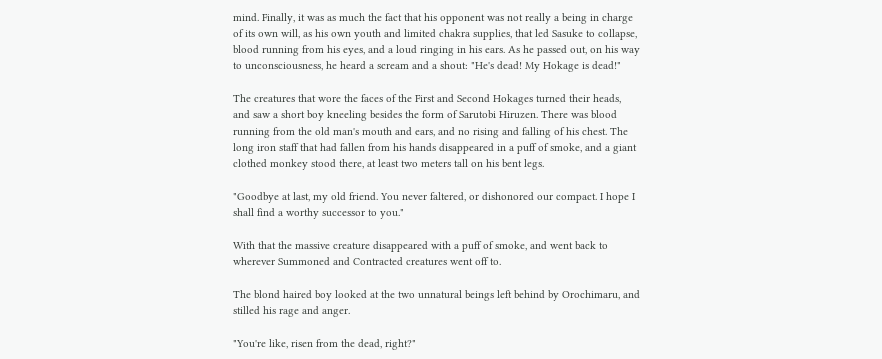mind. Finally, it was as much the fact that his opponent was not really a being in charge of its own will, as his own youth and limited chakra supplies, that led Sasuke to collapse, blood running from his eyes, and a loud ringing in his ears. As he passed out, on his way to unconsciousness, he heard a scream and a shout: "He's dead! My Hokage is dead!"

The creatures that wore the faces of the First and Second Hokages turned their heads, and saw a short boy kneeling besides the form of Sarutobi Hiruzen. There was blood running from the old man's mouth and ears, and no rising and falling of his chest. The long iron staff that had fallen from his hands disappeared in a puff of smoke, and a giant clothed monkey stood there, at least two meters tall on his bent legs.

"Goodbye at last, my old friend. You never faltered, or dishonored our compact. I hope I shall find a worthy successor to you."

With that the massive creature disappeared with a puff of smoke, and went back to wherever Summoned and Contracted creatures went off to.

The blond haired boy looked at the two unnatural beings left behind by Orochimaru, and stilled his rage and anger.

"You're like, risen from the dead, right?"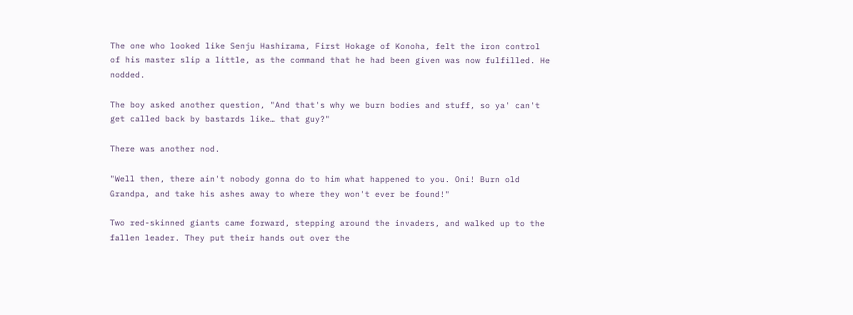The one who looked like Senju Hashirama, First Hokage of Konoha, felt the iron control of his master slip a little, as the command that he had been given was now fulfilled. He nodded.

The boy asked another question, "And that's why we burn bodies and stuff, so ya' can't get called back by bastards like… that guy?"

There was another nod.

"Well then, there ain't nobody gonna do to him what happened to you. Oni! Burn old Grandpa, and take his ashes away to where they won't ever be found!"

Two red-skinned giants came forward, stepping around the invaders, and walked up to the fallen leader. They put their hands out over the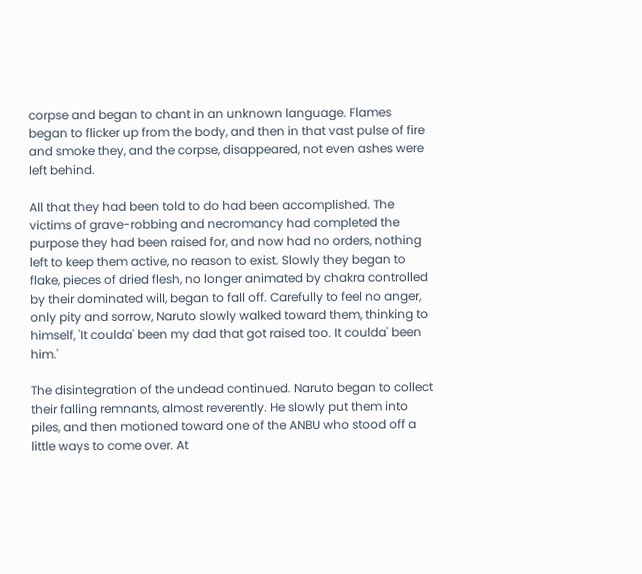corpse and began to chant in an unknown language. Flames began to flicker up from the body, and then in that vast pulse of fire and smoke they, and the corpse, disappeared, not even ashes were left behind.

All that they had been told to do had been accomplished. The victims of grave-robbing and necromancy had completed the purpose they had been raised for, and now had no orders, nothing left to keep them active, no reason to exist. Slowly they began to flake, pieces of dried flesh, no longer animated by chakra controlled by their dominated will, began to fall off. Carefully to feel no anger, only pity and sorrow, Naruto slowly walked toward them, thinking to himself, 'It coulda' been my dad that got raised too. It coulda' been him.'

The disintegration of the undead continued. Naruto began to collect their falling remnants, almost reverently. He slowly put them into piles, and then motioned toward one of the ANBU who stood off a little ways to come over. At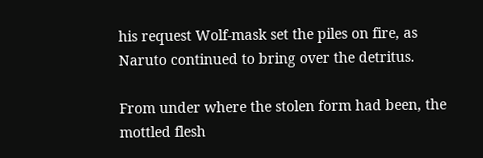his request Wolf-mask set the piles on fire, as Naruto continued to bring over the detritus.

From under where the stolen form had been, the mottled flesh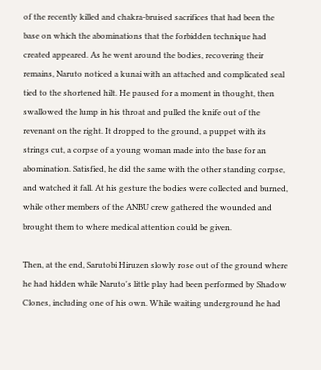of the recently killed and chakra-bruised sacrifices that had been the base on which the abominations that the forbidden technique had created appeared. As he went around the bodies, recovering their remains, Naruto noticed a kunai with an attached and complicated seal tied to the shortened hilt. He paused for a moment in thought, then swallowed the lump in his throat and pulled the knife out of the revenant on the right. It dropped to the ground, a puppet with its strings cut, a corpse of a young woman made into the base for an abomination. Satisfied, he did the same with the other standing corpse, and watched it fall. At his gesture the bodies were collected and burned, while other members of the ANBU crew gathered the wounded and brought them to where medical attention could be given.

Then, at the end, Sarutobi Hiruzen slowly rose out of the ground where he had hidden while Naruto's little play had been performed by Shadow Clones, including one of his own. While waiting underground he had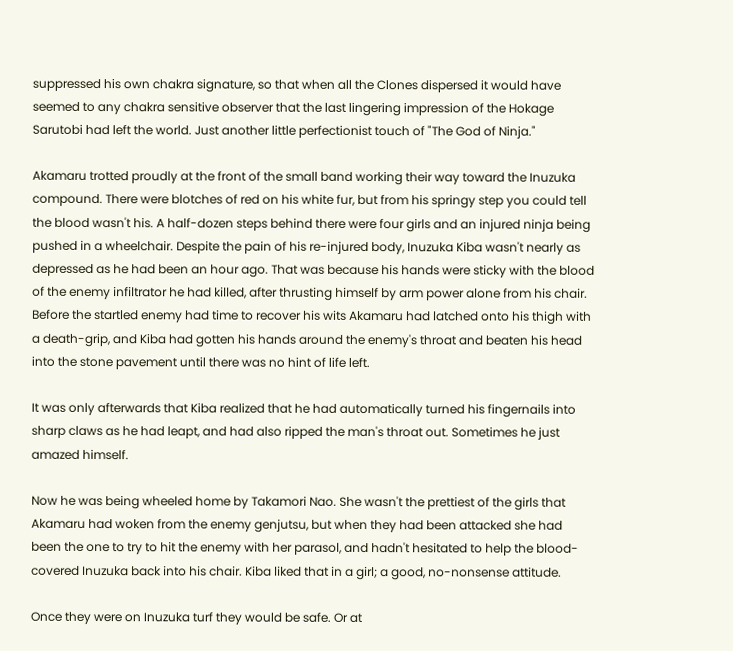suppressed his own chakra signature, so that when all the Clones dispersed it would have seemed to any chakra sensitive observer that the last lingering impression of the Hokage Sarutobi had left the world. Just another little perfectionist touch of "The God of Ninja."

Akamaru trotted proudly at the front of the small band working their way toward the Inuzuka compound. There were blotches of red on his white fur, but from his springy step you could tell the blood wasn't his. A half-dozen steps behind there were four girls and an injured ninja being pushed in a wheelchair. Despite the pain of his re-injured body, Inuzuka Kiba wasn't nearly as depressed as he had been an hour ago. That was because his hands were sticky with the blood of the enemy infiltrator he had killed, after thrusting himself by arm power alone from his chair. Before the startled enemy had time to recover his wits Akamaru had latched onto his thigh with a death-grip, and Kiba had gotten his hands around the enemy's throat and beaten his head into the stone pavement until there was no hint of life left.

It was only afterwards that Kiba realized that he had automatically turned his fingernails into sharp claws as he had leapt, and had also ripped the man's throat out. Sometimes he just amazed himself.

Now he was being wheeled home by Takamori Nao. She wasn't the prettiest of the girls that Akamaru had woken from the enemy genjutsu, but when they had been attacked she had been the one to try to hit the enemy with her parasol, and hadn't hesitated to help the blood-covered Inuzuka back into his chair. Kiba liked that in a girl; a good, no-nonsense attitude.

Once they were on Inuzuka turf they would be safe. Or at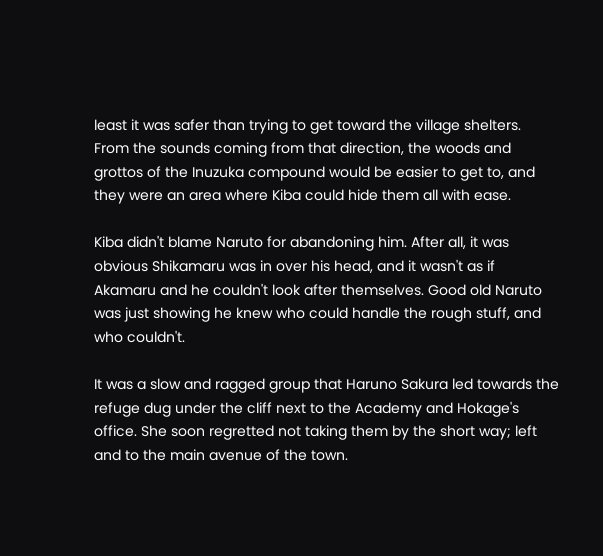least it was safer than trying to get toward the village shelters. From the sounds coming from that direction, the woods and grottos of the Inuzuka compound would be easier to get to, and they were an area where Kiba could hide them all with ease.

Kiba didn't blame Naruto for abandoning him. After all, it was obvious Shikamaru was in over his head, and it wasn't as if Akamaru and he couldn't look after themselves. Good old Naruto was just showing he knew who could handle the rough stuff, and who couldn't.

It was a slow and ragged group that Haruno Sakura led towards the refuge dug under the cliff next to the Academy and Hokage's office. She soon regretted not taking them by the short way; left and to the main avenue of the town.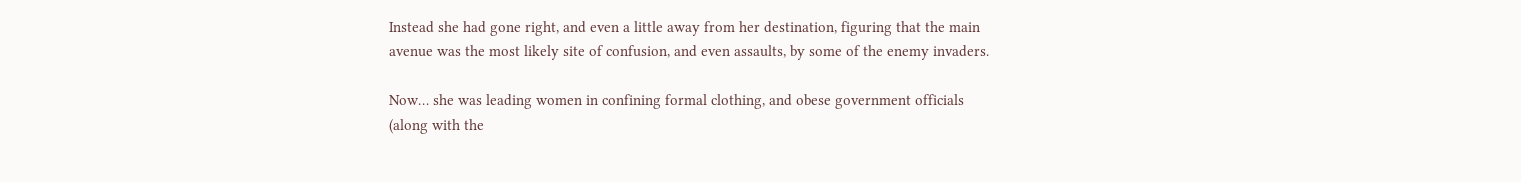Instead she had gone right, and even a little away from her destination, figuring that the main avenue was the most likely site of confusion, and even assaults, by some of the enemy invaders.

Now… she was leading women in confining formal clothing, and obese government officials (along with the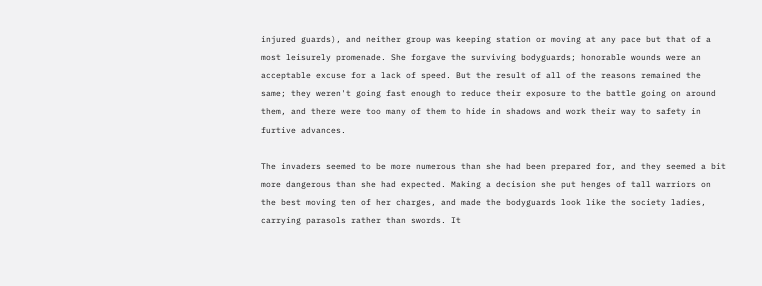injured guards), and neither group was keeping station or moving at any pace but that of a most leisurely promenade. She forgave the surviving bodyguards; honorable wounds were an acceptable excuse for a lack of speed. But the result of all of the reasons remained the same; they weren't going fast enough to reduce their exposure to the battle going on around them, and there were too many of them to hide in shadows and work their way to safety in furtive advances.

The invaders seemed to be more numerous than she had been prepared for, and they seemed a bit more dangerous than she had expected. Making a decision she put henges of tall warriors on the best moving ten of her charges, and made the bodyguards look like the society ladies, carrying parasols rather than swords. It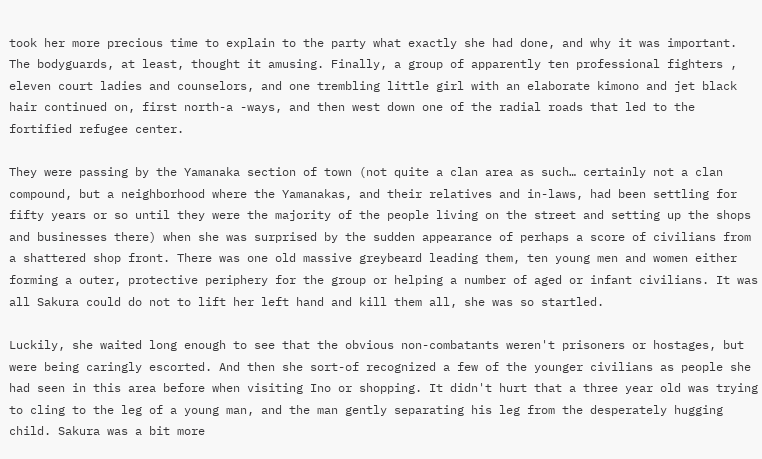took her more precious time to explain to the party what exactly she had done, and why it was important. The bodyguards, at least, thought it amusing. Finally, a group of apparently ten professional fighters , eleven court ladies and counselors, and one trembling little girl with an elaborate kimono and jet black hair continued on, first north-a -ways, and then west down one of the radial roads that led to the fortified refugee center.

They were passing by the Yamanaka section of town (not quite a clan area as such… certainly not a clan compound, but a neighborhood where the Yamanakas, and their relatives and in-laws, had been settling for fifty years or so until they were the majority of the people living on the street and setting up the shops and businesses there) when she was surprised by the sudden appearance of perhaps a score of civilians from a shattered shop front. There was one old massive greybeard leading them, ten young men and women either forming a outer, protective periphery for the group or helping a number of aged or infant civilians. It was all Sakura could do not to lift her left hand and kill them all, she was so startled.

Luckily, she waited long enough to see that the obvious non-combatants weren't prisoners or hostages, but were being caringly escorted. And then she sort-of recognized a few of the younger civilians as people she had seen in this area before when visiting Ino or shopping. It didn't hurt that a three year old was trying to cling to the leg of a young man, and the man gently separating his leg from the desperately hugging child. Sakura was a bit more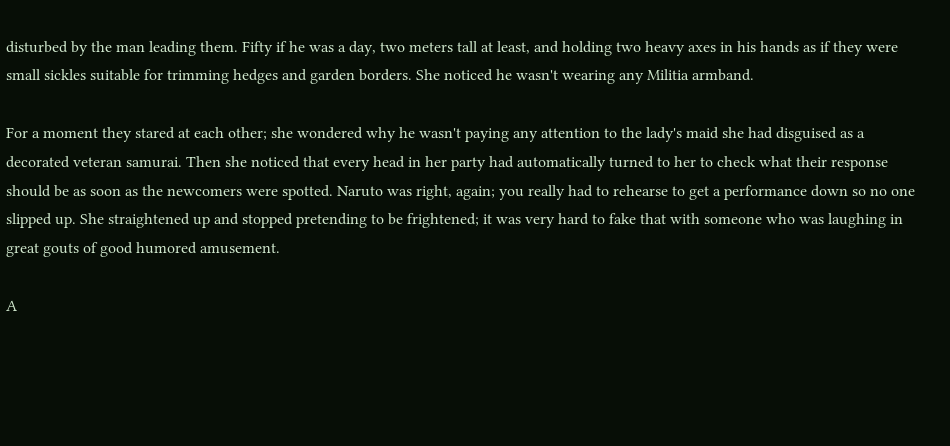disturbed by the man leading them. Fifty if he was a day, two meters tall at least, and holding two heavy axes in his hands as if they were small sickles suitable for trimming hedges and garden borders. She noticed he wasn't wearing any Militia armband.

For a moment they stared at each other; she wondered why he wasn't paying any attention to the lady's maid she had disguised as a decorated veteran samurai. Then she noticed that every head in her party had automatically turned to her to check what their response should be as soon as the newcomers were spotted. Naruto was right, again; you really had to rehearse to get a performance down so no one slipped up. She straightened up and stopped pretending to be frightened; it was very hard to fake that with someone who was laughing in great gouts of good humored amusement.

A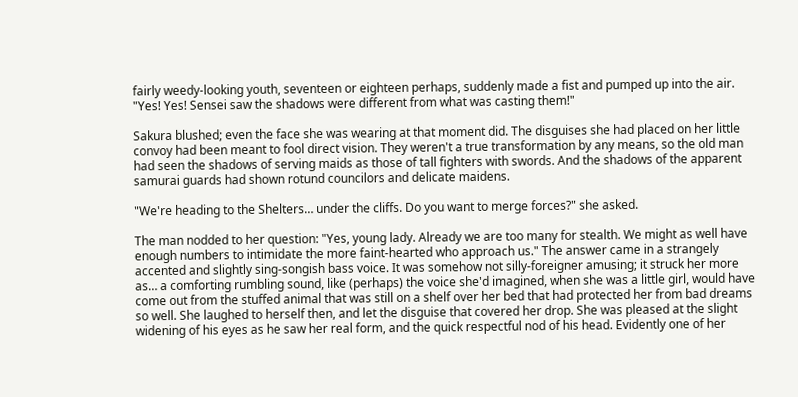fairly weedy-looking youth, seventeen or eighteen perhaps, suddenly made a fist and pumped up into the air. "Yes! Yes! Sensei saw the shadows were different from what was casting them!"

Sakura blushed; even the face she was wearing at that moment did. The disguises she had placed on her little convoy had been meant to fool direct vision. They weren't a true transformation by any means, so the old man had seen the shadows of serving maids as those of tall fighters with swords. And the shadows of the apparent samurai guards had shown rotund councilors and delicate maidens.

"We're heading to the Shelters… under the cliffs. Do you want to merge forces?" she asked.

The man nodded to her question: "Yes, young lady. Already we are too many for stealth. We might as well have enough numbers to intimidate the more faint-hearted who approach us." The answer came in a strangely accented and slightly sing-songish bass voice. It was somehow not silly-foreigner amusing; it struck her more as… a comforting rumbling sound, like (perhaps) the voice she'd imagined, when she was a little girl, would have come out from the stuffed animal that was still on a shelf over her bed that had protected her from bad dreams so well. She laughed to herself then, and let the disguise that covered her drop. She was pleased at the slight widening of his eyes as he saw her real form, and the quick respectful nod of his head. Evidently one of her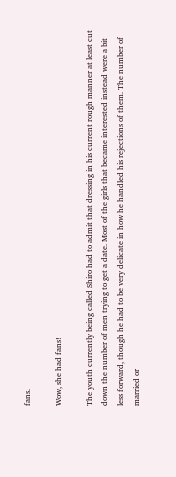fans.

Wow, she had fans!

The youth currently being called Shiro had to admit that dressing in his current rough manner at least cut down the number of men trying to get a date. Most of the girls that became interested instead were a bit less forward, though he had to be very delicate in how he handled his rejections of them. The number of married or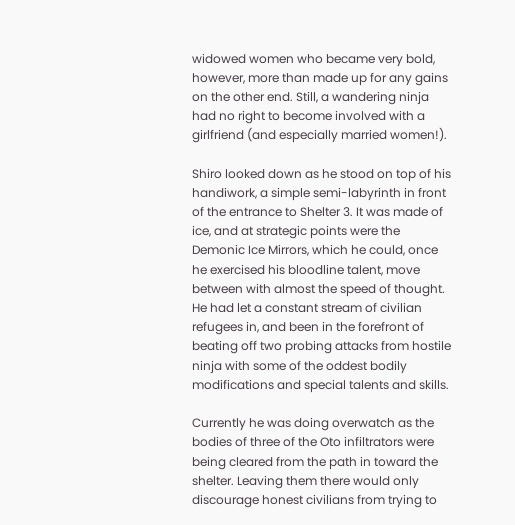widowed women who became very bold, however, more than made up for any gains on the other end. Still, a wandering ninja had no right to become involved with a girlfriend (and especially married women!).

Shiro looked down as he stood on top of his handiwork, a simple semi-labyrinth in front of the entrance to Shelter 3. It was made of ice, and at strategic points were the Demonic Ice Mirrors, which he could, once he exercised his bloodline talent, move between with almost the speed of thought. He had let a constant stream of civilian refugees in, and been in the forefront of beating off two probing attacks from hostile ninja with some of the oddest bodily modifications and special talents and skills.

Currently he was doing overwatch as the bodies of three of the Oto infiltrators were being cleared from the path in toward the shelter. Leaving them there would only discourage honest civilians from trying to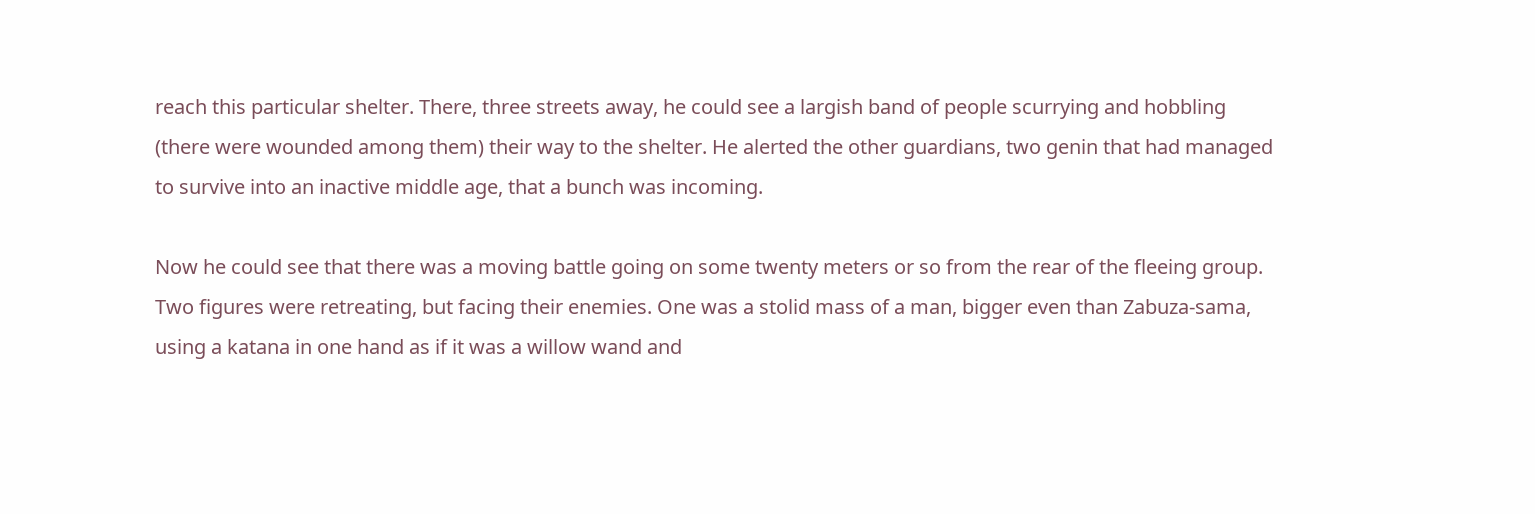reach this particular shelter. There, three streets away, he could see a largish band of people scurrying and hobbling (there were wounded among them) their way to the shelter. He alerted the other guardians, two genin that had managed to survive into an inactive middle age, that a bunch was incoming.

Now he could see that there was a moving battle going on some twenty meters or so from the rear of the fleeing group. Two figures were retreating, but facing their enemies. One was a stolid mass of a man, bigger even than Zabuza-sama, using a katana in one hand as if it was a willow wand and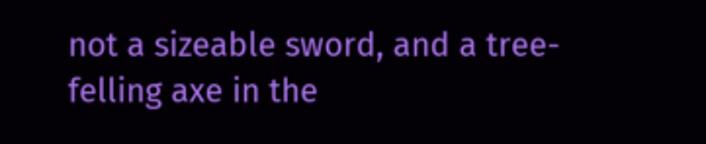not a sizeable sword, and a tree-felling axe in the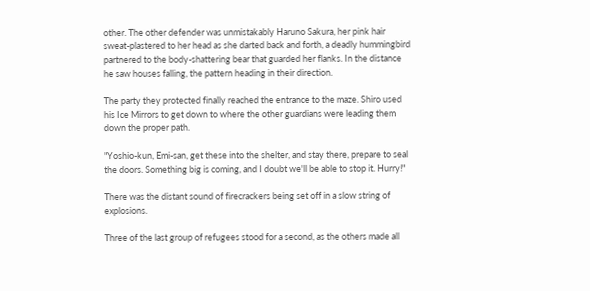other. The other defender was unmistakably Haruno Sakura, her pink hair sweat-plastered to her head as she darted back and forth, a deadly hummingbird partnered to the body-shattering bear that guarded her flanks. In the distance he saw houses falling, the pattern heading in their direction.

The party they protected finally reached the entrance to the maze. Shiro used his Ice Mirrors to get down to where the other guardians were leading them down the proper path.

"Yoshio-kun, Emi-san, get these into the shelter, and stay there, prepare to seal the doors. Something big is coming, and I doubt we'll be able to stop it. Hurry!"

There was the distant sound of firecrackers being set off in a slow string of explosions.

Three of the last group of refugees stood for a second, as the others made all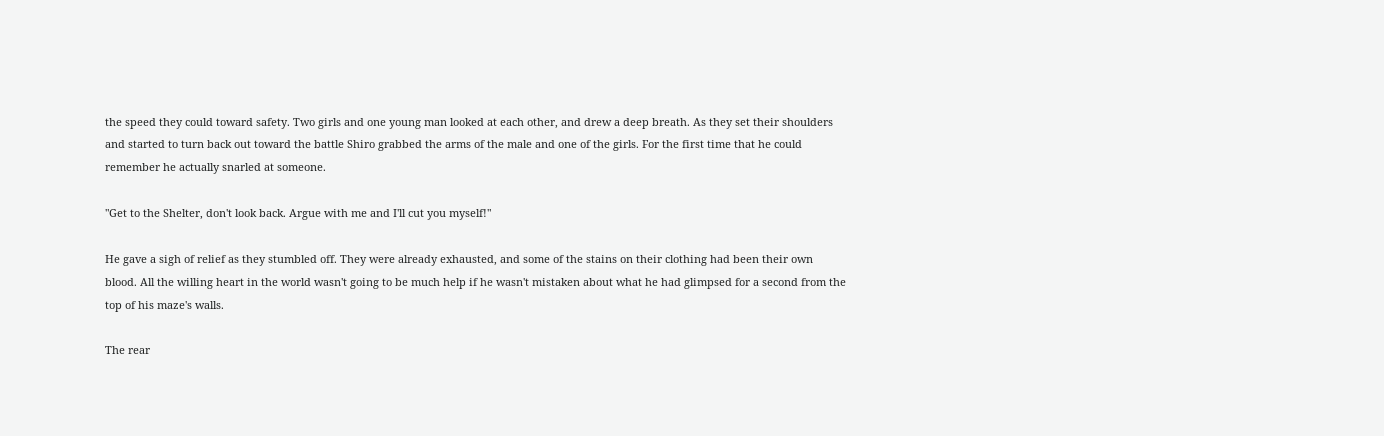the speed they could toward safety. Two girls and one young man looked at each other, and drew a deep breath. As they set their shoulders and started to turn back out toward the battle Shiro grabbed the arms of the male and one of the girls. For the first time that he could remember he actually snarled at someone.

"Get to the Shelter, don't look back. Argue with me and I'll cut you myself!"

He gave a sigh of relief as they stumbled off. They were already exhausted, and some of the stains on their clothing had been their own blood. All the willing heart in the world wasn't going to be much help if he wasn't mistaken about what he had glimpsed for a second from the top of his maze's walls.

The rear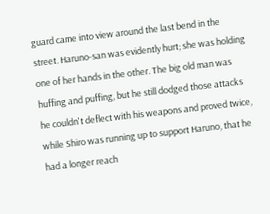guard came into view around the last bend in the street. Haruno-san was evidently hurt; she was holding one of her hands in the other. The big old man was huffing and puffing, but he still dodged those attacks he couldn't deflect with his weapons and proved twice, while Shiro was running up to support Haruno, that he had a longer reach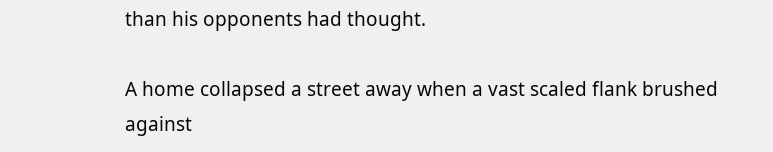than his opponents had thought.

A home collapsed a street away when a vast scaled flank brushed against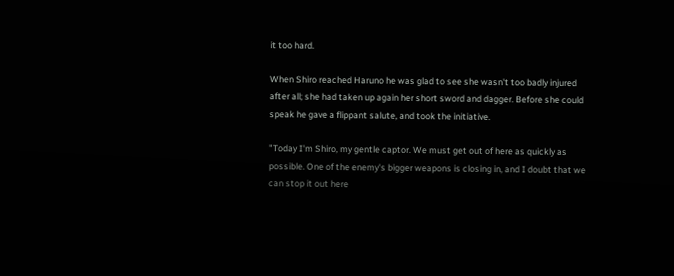it too hard.

When Shiro reached Haruno he was glad to see she wasn't too badly injured after all; she had taken up again her short sword and dagger. Before she could speak he gave a flippant salute, and took the initiative.

"Today I'm Shiro, my gentle captor. We must get out of here as quickly as possible. One of the enemy's bigger weapons is closing in, and I doubt that we can stop it out here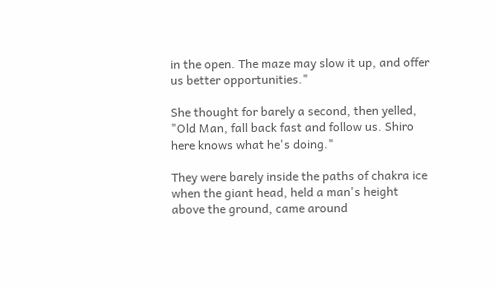in the open. The maze may slow it up, and offer us better opportunities."

She thought for barely a second, then yelled, "Old Man, fall back fast and follow us. Shiro here knows what he's doing."

They were barely inside the paths of chakra ice when the giant head, held a man's height above the ground, came around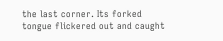the last corner. Its forked tongue flickered out and caught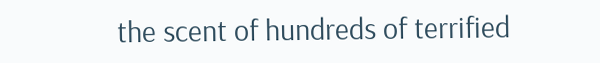the scent of hundreds of terrified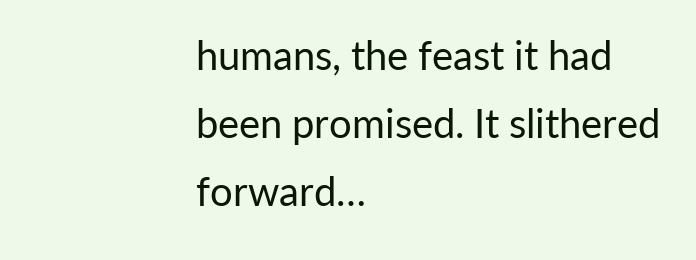humans, the feast it had been promised. It slithered forward…